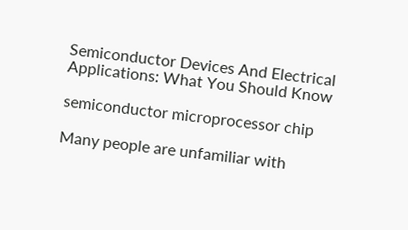Semiconductor Devices And Electrical Applications: What You Should Know

semiconductor microprocessor chip

Many people are unfamiliar with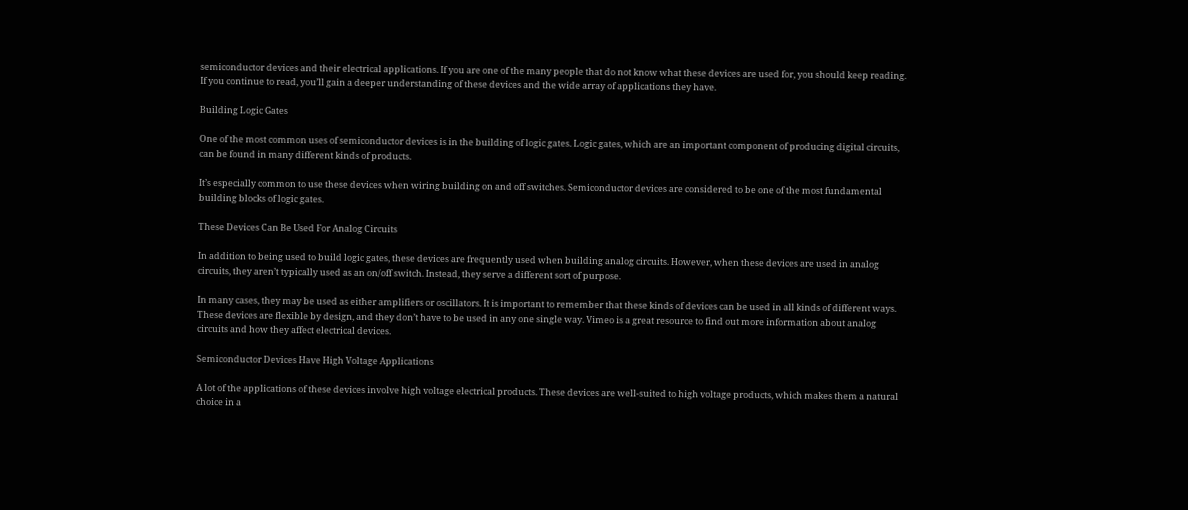semiconductor devices and their electrical applications. If you are one of the many people that do not know what these devices are used for, you should keep reading. If you continue to read, you’ll gain a deeper understanding of these devices and the wide array of applications they have.

Building Logic Gates

One of the most common uses of semiconductor devices is in the building of logic gates. Logic gates, which are an important component of producing digital circuits, can be found in many different kinds of products.

It’s especially common to use these devices when wiring building on and off switches. Semiconductor devices are considered to be one of the most fundamental building blocks of logic gates.

These Devices Can Be Used For Analog Circuits

In addition to being used to build logic gates, these devices are frequently used when building analog circuits. However, when these devices are used in analog circuits, they aren’t typically used as an on/off switch. Instead, they serve a different sort of purpose.

In many cases, they may be used as either amplifiers or oscillators. It is important to remember that these kinds of devices can be used in all kinds of different ways. These devices are flexible by design, and they don’t have to be used in any one single way. Vimeo is a great resource to find out more information about analog circuits and how they affect electrical devices.

Semiconductor Devices Have High Voltage Applications

A lot of the applications of these devices involve high voltage electrical products. These devices are well-suited to high voltage products, which makes them a natural choice in a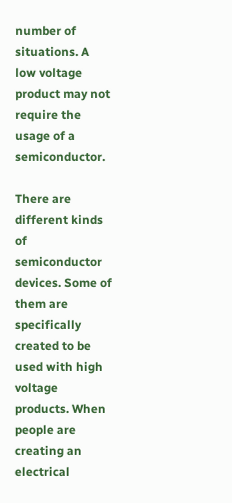number of situations. A low voltage product may not require the usage of a semiconductor.

There are different kinds of semiconductor devices. Some of them are specifically created to be used with high voltage products. When people are creating an electrical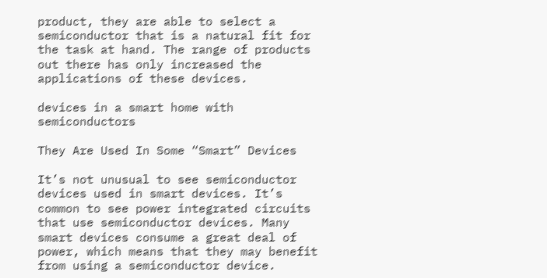product, they are able to select a semiconductor that is a natural fit for the task at hand. The range of products out there has only increased the applications of these devices.

devices in a smart home with semiconductors

They Are Used In Some “Smart” Devices

It’s not unusual to see semiconductor devices used in smart devices. It’s common to see power integrated circuits that use semiconductor devices. Many smart devices consume a great deal of power, which means that they may benefit from using a semiconductor device.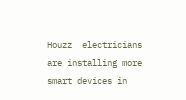Houzz  electricians are installing more smart devices in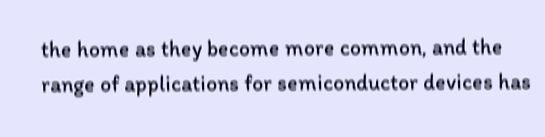the home as they become more common, and the range of applications for semiconductor devices has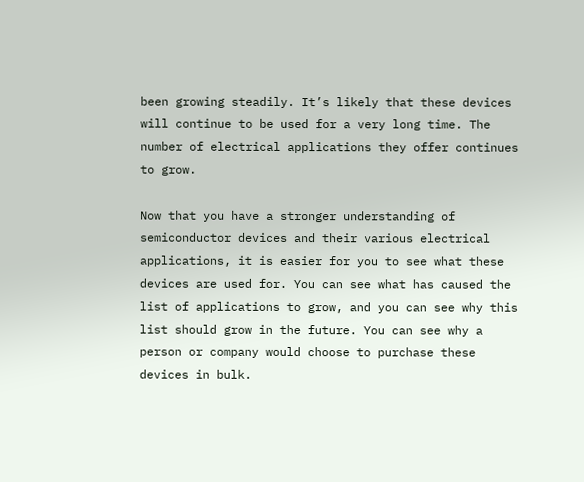been growing steadily. It’s likely that these devices will continue to be used for a very long time. The number of electrical applications they offer continues to grow.

Now that you have a stronger understanding of semiconductor devices and their various electrical applications, it is easier for you to see what these devices are used for. You can see what has caused the list of applications to grow, and you can see why this list should grow in the future. You can see why a person or company would choose to purchase these devices in bulk.